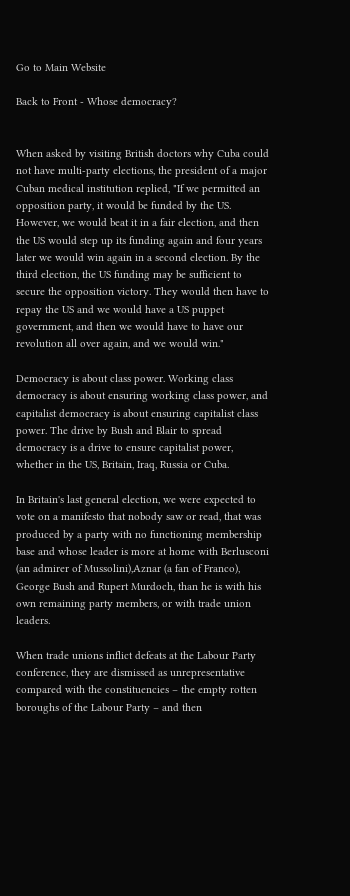Go to Main Website

Back to Front - Whose democracy?


When asked by visiting British doctors why Cuba could not have multi-party elections, the president of a major Cuban medical institution replied, "If we permitted an opposition party, it would be funded by the US. However, we would beat it in a fair election, and then the US would step up its funding again and four years later we would win again in a second election. By the third election, the US funding may be sufficient to secure the opposition victory. They would then have to repay the US and we would have a US puppet government, and then we would have to have our revolution all over again, and we would win."

Democracy is about class power. Working class democracy is about ensuring working class power, and capitalist democracy is about ensuring capitalist class power. The drive by Bush and Blair to spread democracy is a drive to ensure capitalist power, whether in the US, Britain, Iraq, Russia or Cuba.

In Britain's last general election, we were expected to vote on a manifesto that nobody saw or read, that was produced by a party with no functioning membership base and whose leader is more at home with Berlusconi (an admirer of Mussolini),Aznar (a fan of Franco), George Bush and Rupert Murdoch, than he is with his own remaining party members, or with trade union leaders.

When trade unions inflict defeats at the Labour Party conference, they are dismissed as unrepresentative compared with the constituencies – the empty rotten boroughs of the Labour Party – and then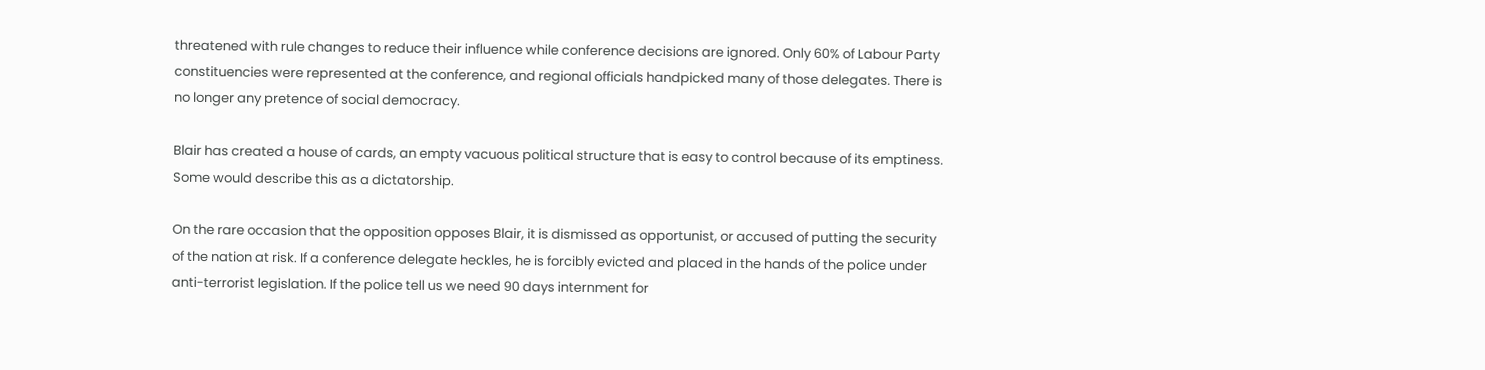threatened with rule changes to reduce their influence while conference decisions are ignored. Only 60% of Labour Party constituencies were represented at the conference, and regional officials handpicked many of those delegates. There is no longer any pretence of social democracy.

Blair has created a house of cards, an empty vacuous political structure that is easy to control because of its emptiness. Some would describe this as a dictatorship.

On the rare occasion that the opposition opposes Blair, it is dismissed as opportunist, or accused of putting the security of the nation at risk. If a conference delegate heckles, he is forcibly evicted and placed in the hands of the police under anti-terrorist legislation. If the police tell us we need 90 days internment for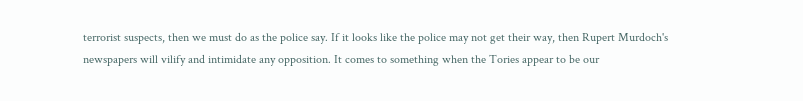terrorist suspects, then we must do as the police say. If it looks like the police may not get their way, then Rupert Murdoch's newspapers will vilify and intimidate any opposition. It comes to something when the Tories appear to be our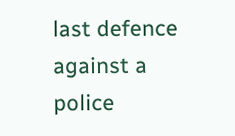last defence against a police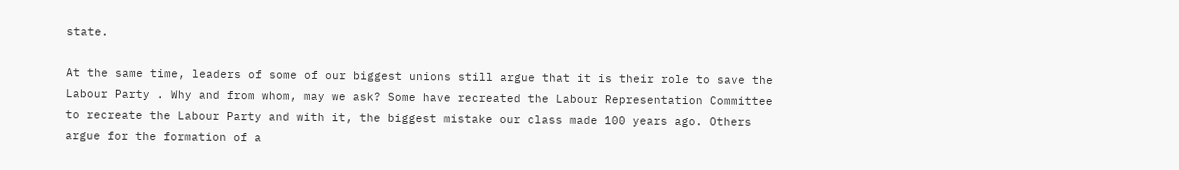state.

At the same time, leaders of some of our biggest unions still argue that it is their role to save the Labour Party . Why and from whom, may we ask? Some have recreated the Labour Representation Committee to recreate the Labour Party and with it, the biggest mistake our class made 100 years ago. Others argue for the formation of a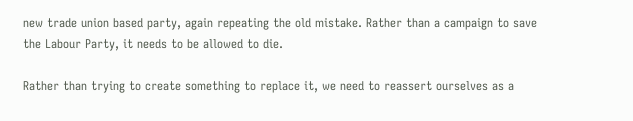new trade union based party, again repeating the old mistake. Rather than a campaign to save the Labour Party, it needs to be allowed to die.

Rather than trying to create something to replace it, we need to reassert ourselves as a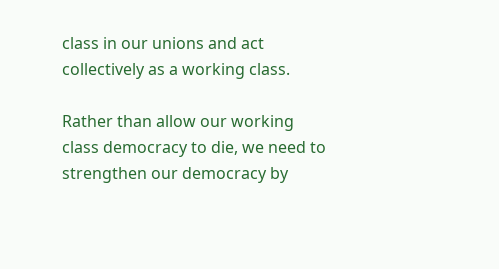class in our unions and act collectively as a working class.

Rather than allow our working class democracy to die, we need to strengthen our democracy by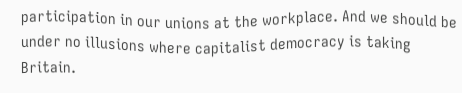participation in our unions at the workplace. And we should be under no illusions where capitalist democracy is taking Britain.